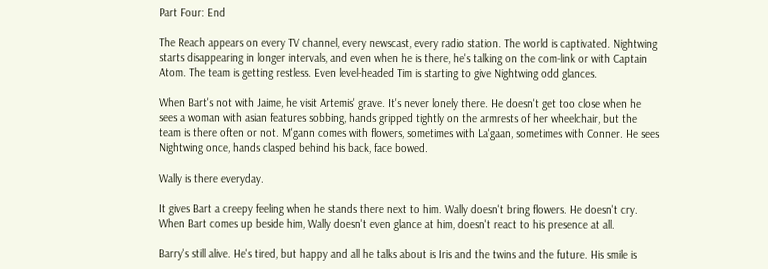Part Four: End

The Reach appears on every TV channel, every newscast, every radio station. The world is captivated. Nightwing starts disappearing in longer intervals, and even when he is there, he's talking on the com-link or with Captain Atom. The team is getting restless. Even level-headed Tim is starting to give Nightwing odd glances.

When Bart's not with Jaime, he visit Artemis' grave. It's never lonely there. He doesn't get too close when he sees a woman with asian features sobbing, hands gripped tightly on the armrests of her wheelchair, but the team is there often or not. M'gann comes with flowers, sometimes with La'gaan, sometimes with Conner. He sees Nightwing once, hands clasped behind his back, face bowed.

Wally is there everyday.

It gives Bart a creepy feeling when he stands there next to him. Wally doesn't bring flowers. He doesn't cry. When Bart comes up beside him, Wally doesn't even glance at him, doesn't react to his presence at all.

Barry's still alive. He's tired, but happy and all he talks about is Iris and the twins and the future. His smile is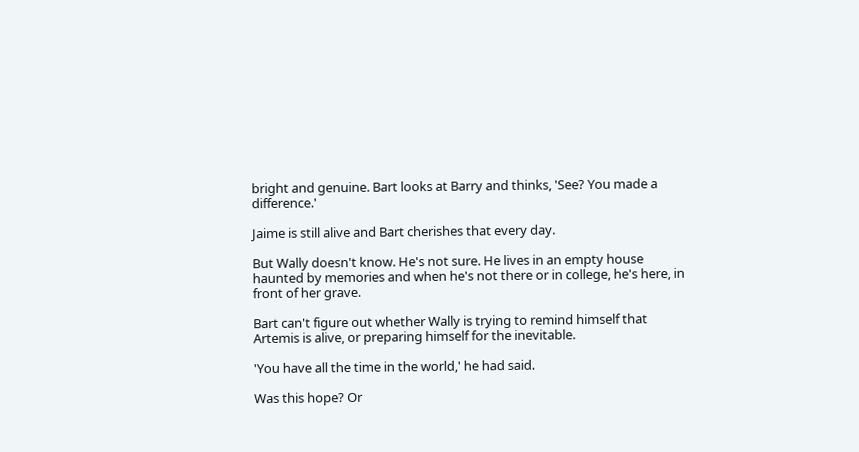bright and genuine. Bart looks at Barry and thinks, 'See? You made a difference.'

Jaime is still alive and Bart cherishes that every day.

But Wally doesn't know. He's not sure. He lives in an empty house haunted by memories and when he's not there or in college, he's here, in front of her grave.

Bart can't figure out whether Wally is trying to remind himself that Artemis is alive, or preparing himself for the inevitable.

'You have all the time in the world,' he had said.

Was this hope? Or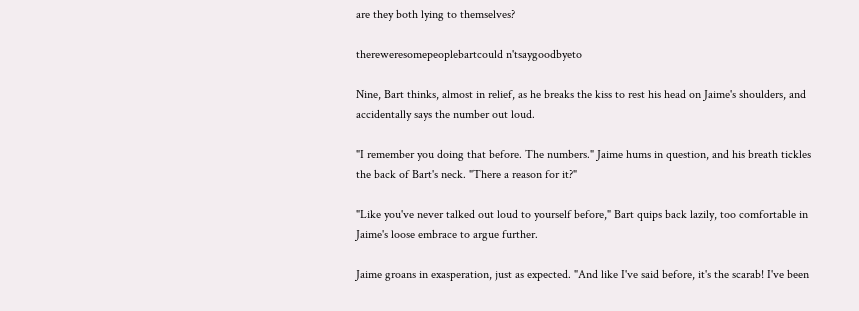are they both lying to themselves?

thereweresomepeoplebartcould n'tsaygoodbyeto

Nine, Bart thinks, almost in relief, as he breaks the kiss to rest his head on Jaime's shoulders, and accidentally says the number out loud.

"I remember you doing that before. The numbers." Jaime hums in question, and his breath tickles the back of Bart's neck. "There a reason for it?"

"Like you've never talked out loud to yourself before," Bart quips back lazily, too comfortable in Jaime's loose embrace to argue further.

Jaime groans in exasperation, just as expected. "And like I've said before, it's the scarab! I've been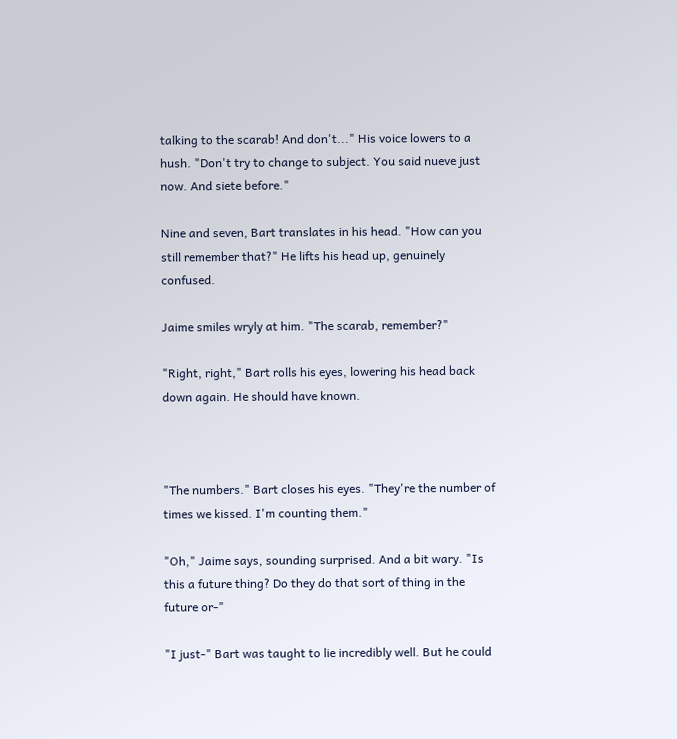talking to the scarab! And don't..." His voice lowers to a hush. "Don't try to change to subject. You said nueve just now. And siete before."

Nine and seven, Bart translates in his head. "How can you still remember that?" He lifts his head up, genuinely confused.

Jaime smiles wryly at him. "The scarab, remember?"

"Right, right," Bart rolls his eyes, lowering his head back down again. He should have known.



"The numbers." Bart closes his eyes. "They're the number of times we kissed. I'm counting them."

"Oh," Jaime says, sounding surprised. And a bit wary. "Is this a future thing? Do they do that sort of thing in the future or-"

"I just-" Bart was taught to lie incredibly well. But he could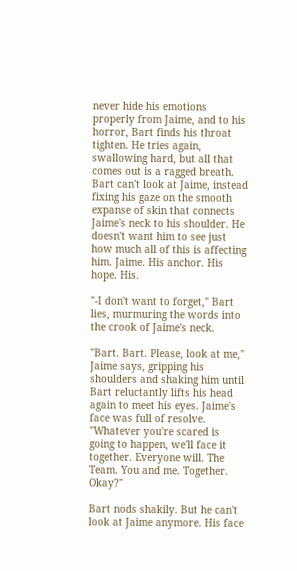never hide his emotions properly from Jaime, and to his horror, Bart finds his throat tighten. He tries again, swallowing hard, but all that comes out is a ragged breath. Bart can't look at Jaime, instead fixing his gaze on the smooth expanse of skin that connects Jaime's neck to his shoulder. He doesn't want him to see just how much all of this is affecting him. Jaime. His anchor. His hope. His.

"-I don't want to forget," Bart lies, murmuring the words into the crook of Jaime's neck.

"Bart. Bart. Please, look at me," Jaime says, gripping his shoulders and shaking him until Bart reluctantly lifts his head again to meet his eyes. Jaime's face was full of resolve. "Whatever you're scared is going to happen, we'll face it together. Everyone will. The Team. You and me. Together. Okay?"

Bart nods shakily. But he can't look at Jaime anymore. His face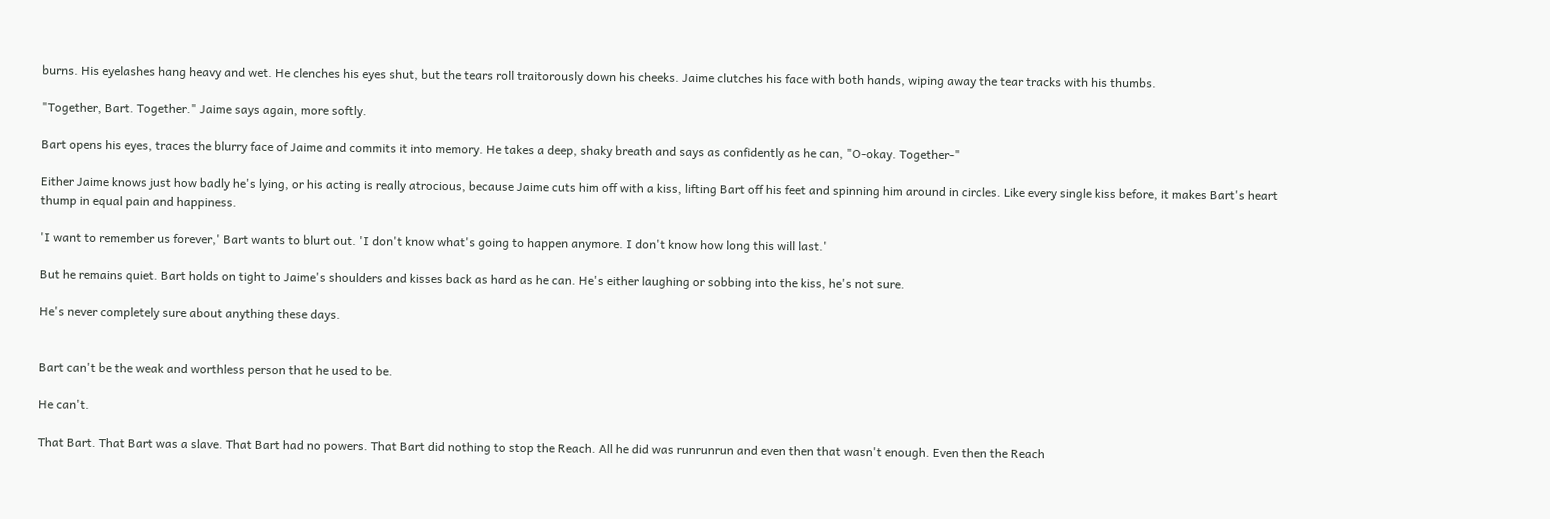burns. His eyelashes hang heavy and wet. He clenches his eyes shut, but the tears roll traitorously down his cheeks. Jaime clutches his face with both hands, wiping away the tear tracks with his thumbs.

"Together, Bart. Together." Jaime says again, more softly.

Bart opens his eyes, traces the blurry face of Jaime and commits it into memory. He takes a deep, shaky breath and says as confidently as he can, "O-okay. Together-"

Either Jaime knows just how badly he's lying, or his acting is really atrocious, because Jaime cuts him off with a kiss, lifting Bart off his feet and spinning him around in circles. Like every single kiss before, it makes Bart's heart thump in equal pain and happiness.

'I want to remember us forever,' Bart wants to blurt out. 'I don't know what's going to happen anymore. I don't know how long this will last.'

But he remains quiet. Bart holds on tight to Jaime's shoulders and kisses back as hard as he can. He's either laughing or sobbing into the kiss, he's not sure.

He's never completely sure about anything these days.


Bart can't be the weak and worthless person that he used to be.

He can't.

That Bart. That Bart was a slave. That Bart had no powers. That Bart did nothing to stop the Reach. All he did was runrunrun and even then that wasn't enough. Even then the Reach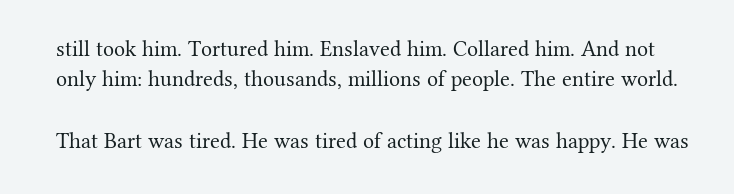still took him. Tortured him. Enslaved him. Collared him. And not only him: hundreds, thousands, millions of people. The entire world.

That Bart was tired. He was tired of acting like he was happy. He was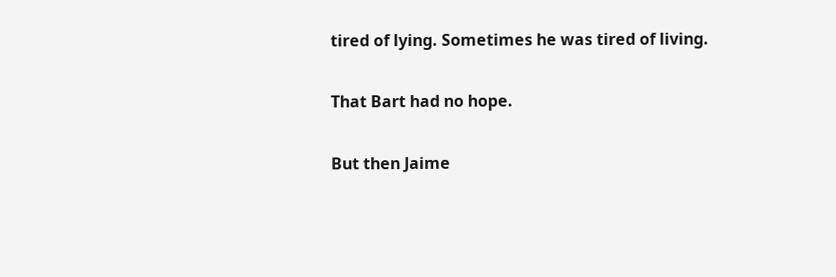tired of lying. Sometimes he was tired of living.

That Bart had no hope.

But then Jaime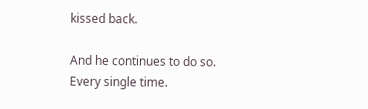kissed back.

And he continues to do so. Every single time.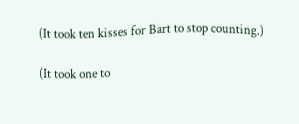(It took ten kisses for Bart to stop counting.)

(It took one to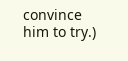convince him to try.)